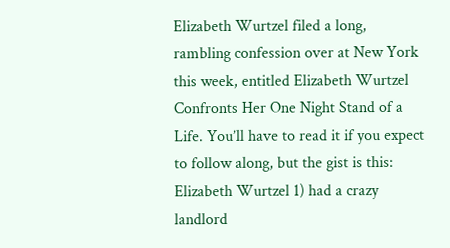Elizabeth Wurtzel filed a long, rambling confession over at New York this week, entitled Elizabeth Wurtzel Confronts Her One Night Stand of a Life. You’ll have to read it if you expect to follow along, but the gist is this: Elizabeth Wurtzel 1) had a crazy landlord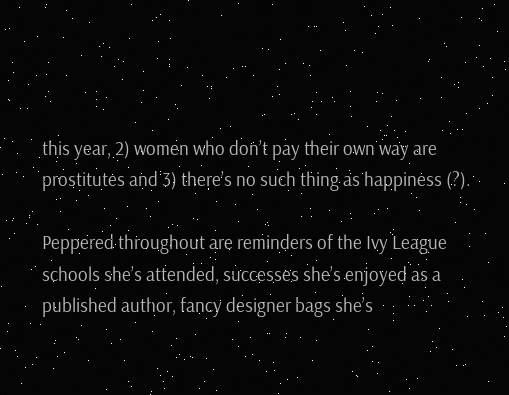this year, 2) women who don’t pay their own way are prostitutes and 3) there’s no such thing as happiness (?).

Peppered throughout are reminders of the Ivy League schools she’s attended, successes she’s enjoyed as a published author, fancy designer bags she’s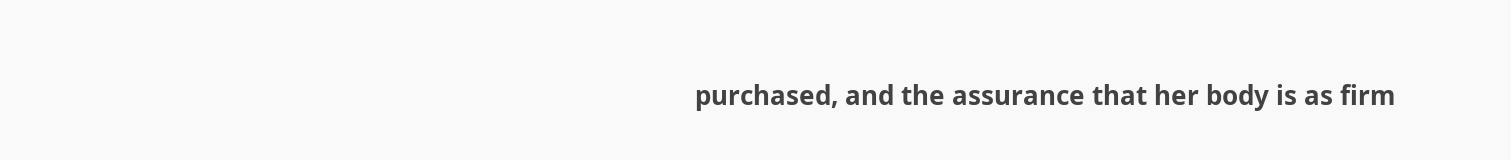purchased, and the assurance that her body is as firm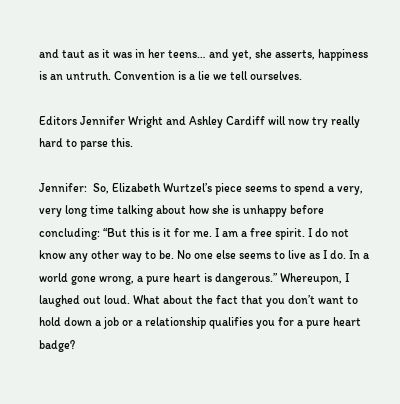and taut as it was in her teens… and yet, she asserts, happiness is an untruth. Convention is a lie we tell ourselves.

Editors Jennifer Wright and Ashley Cardiff will now try really hard to parse this.

Jennifer:  So, Elizabeth Wurtzel’s piece seems to spend a very, very long time talking about how she is unhappy before concluding: “But this is it for me. I am a free spirit. I do not know any other way to be. No one else seems to live as I do. In a world gone wrong, a pure heart is dangerous.” Whereupon, I laughed out loud. What about the fact that you don’t want to hold down a job or a relationship qualifies you for a pure heart badge?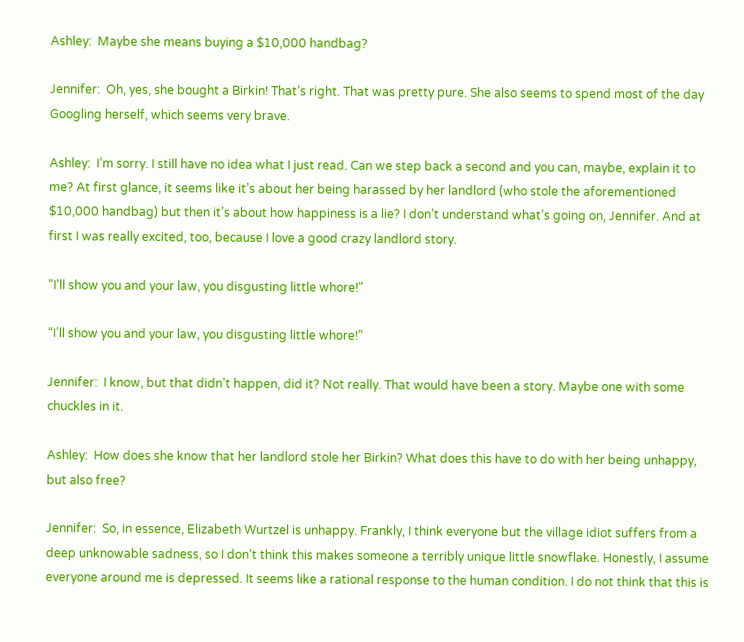Ashley:  Maybe she means buying a $10,000 handbag?

Jennifer:  Oh, yes, she bought a Birkin! That’s right. That was pretty pure. She also seems to spend most of the day Googling herself, which seems very brave.

Ashley:  I’m sorry. I still have no idea what I just read. Can we step back a second and you can, maybe, explain it to me? At first glance, it seems like it’s about her being harassed by her landlord (who stole the aforementioned $10,000 handbag) but then it’s about how happiness is a lie? I don’t understand what’s going on, Jennifer. And at first I was really excited, too, because I love a good crazy landlord story.

"I'll show you and your law, you disgusting little whore!"

“I’ll show you and your law, you disgusting little whore!”

Jennifer:  I know, but that didn’t happen, did it? Not really. That would have been a story. Maybe one with some chuckles in it.

Ashley:  How does she know that her landlord stole her Birkin? What does this have to do with her being unhappy, but also free?

Jennifer:  So, in essence, Elizabeth Wurtzel is unhappy. Frankly, I think everyone but the village idiot suffers from a deep unknowable sadness, so I don’t think this makes someone a terribly unique little snowflake. Honestly, I assume everyone around me is depressed. It seems like a rational response to the human condition. I do not think that this is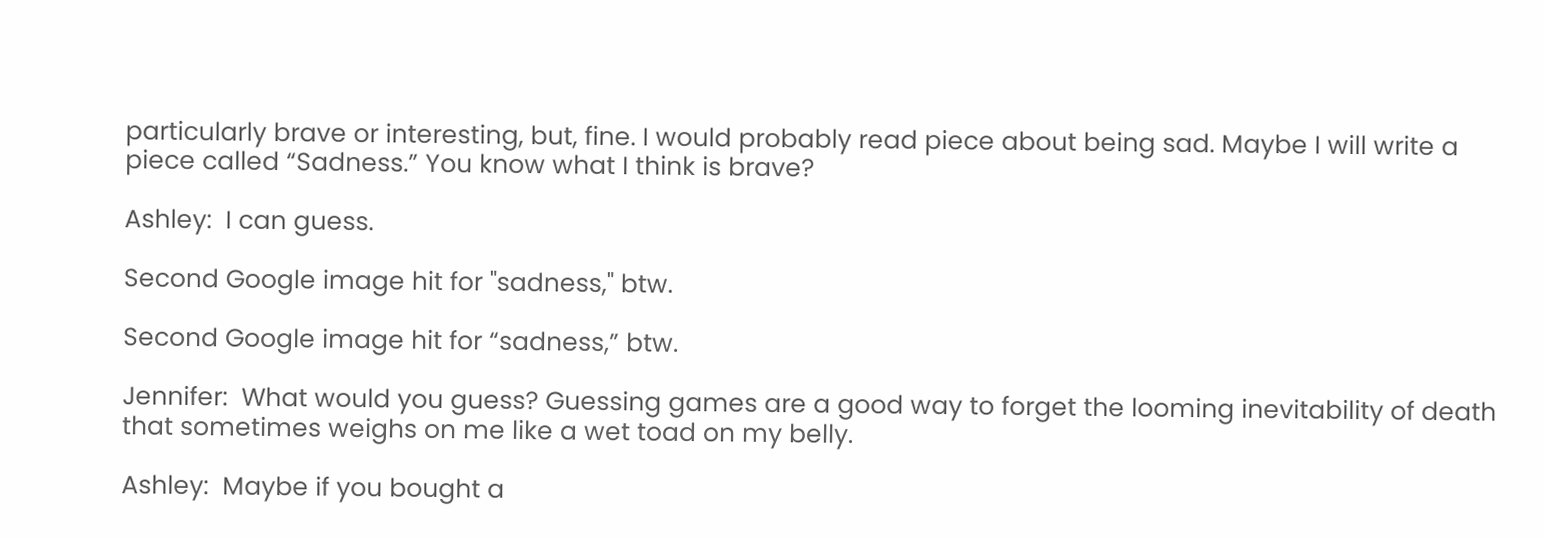particularly brave or interesting, but, fine. I would probably read piece about being sad. Maybe I will write a piece called “Sadness.” You know what I think is brave?

Ashley:  I can guess.

Second Google image hit for "sadness," btw.

Second Google image hit for “sadness,” btw.

Jennifer:  What would you guess? Guessing games are a good way to forget the looming inevitability of death that sometimes weighs on me like a wet toad on my belly.

Ashley:  Maybe if you bought a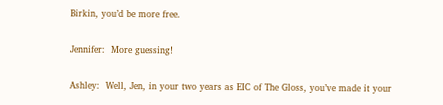Birkin, you’d be more free.

Jennifer:  More guessing!

Ashley:  Well, Jen, in your two years as EIC of The Gloss, you’ve made it your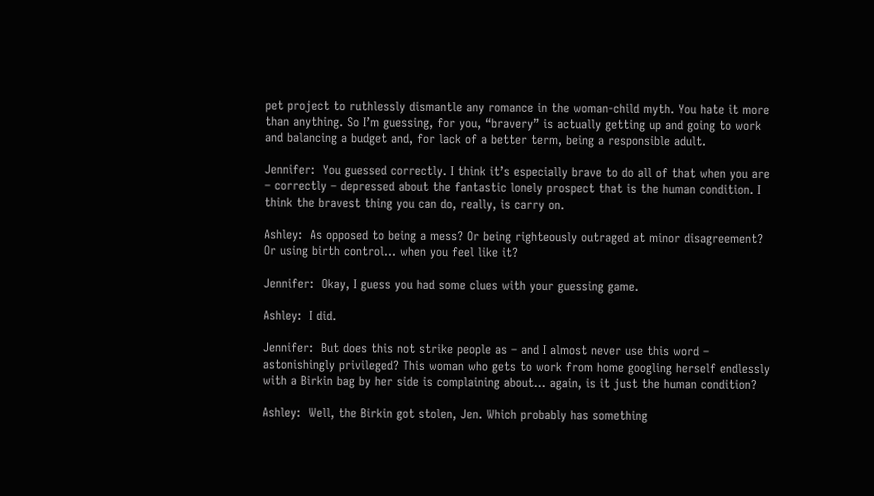pet project to ruthlessly dismantle any romance in the woman-child myth. You hate it more than anything. So I’m guessing, for you, “bravery” is actually getting up and going to work and balancing a budget and, for lack of a better term, being a responsible adult.

Jennifer:  You guessed correctly. I think it’s especially brave to do all of that when you are – correctly – depressed about the fantastic lonely prospect that is the human condition. I think the bravest thing you can do, really, is carry on.

Ashley:  As opposed to being a mess? Or being righteously outraged at minor disagreement? Or using birth control… when you feel like it?

Jennifer:  Okay, I guess you had some clues with your guessing game.

Ashley:  I did.

Jennifer:  But does this not strike people as – and I almost never use this word – astonishingly privileged? This woman who gets to work from home googling herself endlessly with a Birkin bag by her side is complaining about… again, is it just the human condition?

Ashley:  Well, the Birkin got stolen, Jen. Which probably has something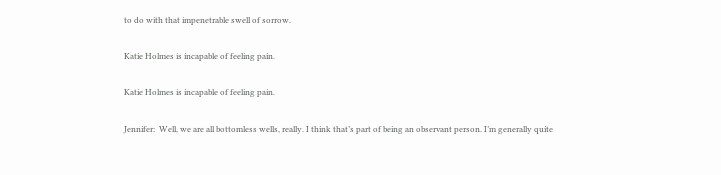to do with that impenetrable swell of sorrow.

Katie Holmes is incapable of feeling pain.

Katie Holmes is incapable of feeling pain.

Jennifer:  Well, we are all bottomless wells, really. I think that’s part of being an observant person. I’m generally quite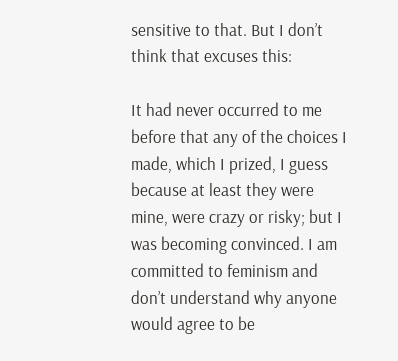sensitive to that. But I don’t think that excuses this:

It had never occurred to me before that any of the choices I made, which I prized, I guess because at least they were mine, were crazy or risky; but I was becoming convinced. I am committed to feminism and don’t understand why anyone would agree to be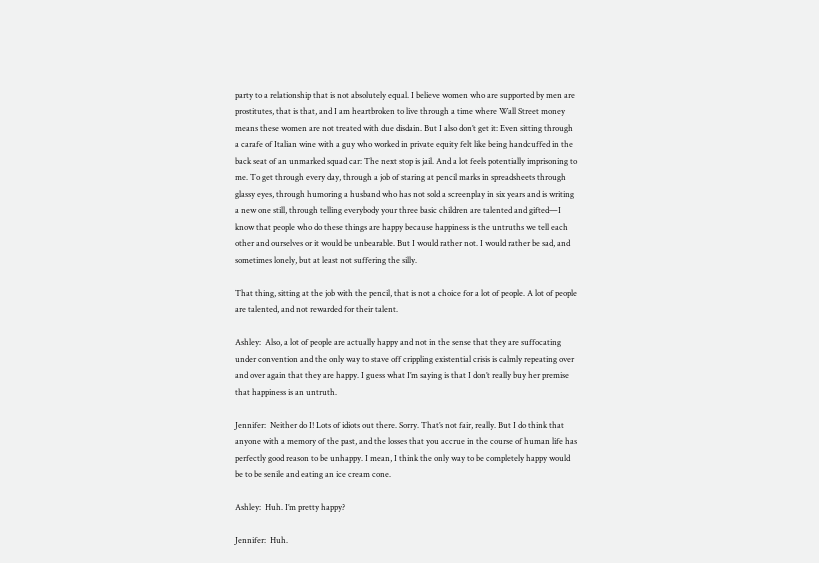party to a relationship that is not absolutely equal. I believe women who are supported by men are prostitutes, that is that, and I am heartbroken to live through a time where Wall Street money means these women are not treated with due disdain. But I also don’t get it: Even sitting through a carafe of Italian wine with a guy who worked in private equity felt like being handcuffed in the back seat of an unmarked squad car: The next stop is jail. And a lot feels potentially imprisoning to me. To get through every day, through a job of staring at pencil marks in spreadsheets through glassy eyes, through humoring a husband who has not sold a screenplay in six years and is writing a new one still, through telling everybody your three basic children are talented and gifted—I know that people who do these things are happy because happiness is the untruths we tell each other and ourselves or it would be unbearable. But I would rather not. I would rather be sad, and sometimes lonely, but at least not suffering the silly.

That thing, sitting at the job with the pencil, that is not a choice for a lot of people. A lot of people are talented, and not rewarded for their talent.

Ashley:  Also, a lot of people are actually happy and not in the sense that they are suffocating under convention and the only way to stave off crippling existential crisis is calmly repeating over and over again that they are happy. I guess what I’m saying is that I don’t really buy her premise that happiness is an untruth.

Jennifer:  Neither do I! Lots of idiots out there. Sorry. That’s not fair, really. But I do think that anyone with a memory of the past, and the losses that you accrue in the course of human life has perfectly good reason to be unhappy. I mean, I think the only way to be completely happy would be to be senile and eating an ice cream cone.

Ashley:  Huh. I’m pretty happy?

Jennifer:  Huh.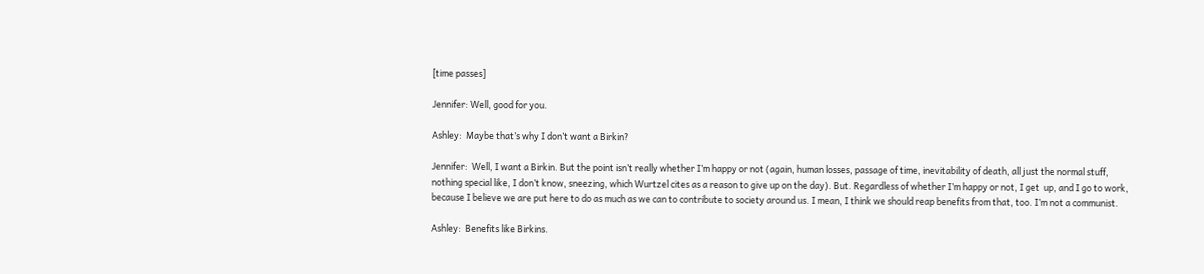[time passes]

Jennifer: Well, good for you.

Ashley:  Maybe that’s why I don’t want a Birkin?

Jennifer:  Well, I want a Birkin. But the point isn’t really whether I’m happy or not (again, human losses, passage of time, inevitability of death, all just the normal stuff, nothing special like, I don’t know, sneezing, which Wurtzel cites as a reason to give up on the day). But. Regardless of whether I’m happy or not, I get  up, and I go to work, because I believe we are put here to do as much as we can to contribute to society around us. I mean, I think we should reap benefits from that, too. I’m not a communist.

Ashley:  Benefits like Birkins.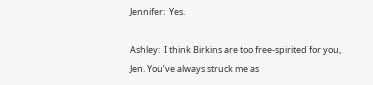Jennifer:  Yes.

Ashley:  I think Birkins are too free-spirited for you, Jen. You’ve always struck me as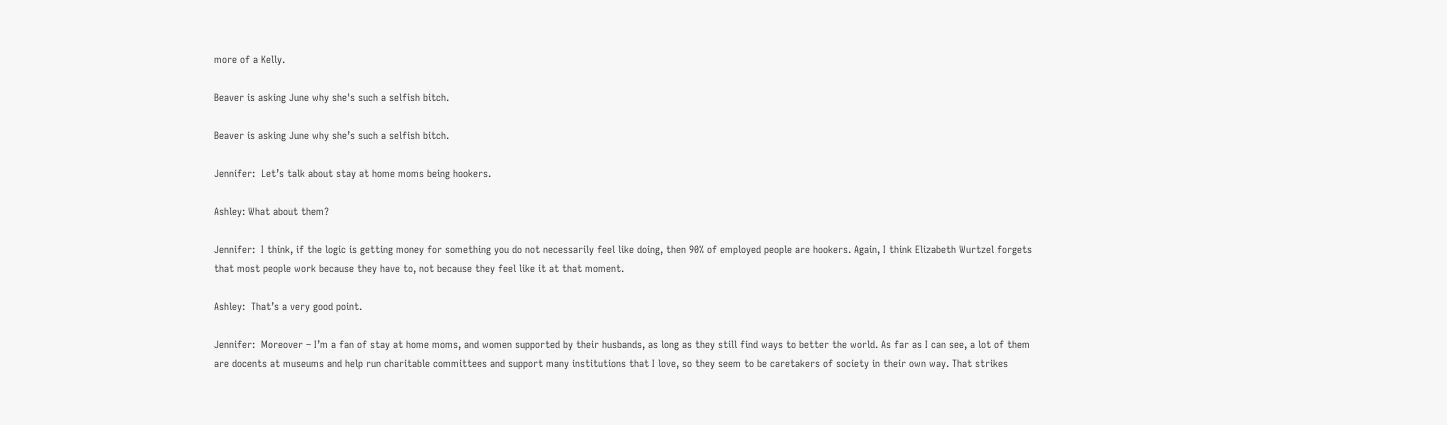more of a Kelly.

Beaver is asking June why she's such a selfish bitch.

Beaver is asking June why she’s such a selfish bitch.

Jennifer:  Let’s talk about stay at home moms being hookers.

Ashley: What about them?

Jennifer:  I think, if the logic is getting money for something you do not necessarily feel like doing, then 90% of employed people are hookers. Again, I think Elizabeth Wurtzel forgets that most people work because they have to, not because they feel like it at that moment.

Ashley:  That’s a very good point.

Jennifer:  Moreover – I’m a fan of stay at home moms, and women supported by their husbands, as long as they still find ways to better the world. As far as I can see, a lot of them are docents at museums and help run charitable committees and support many institutions that I love, so they seem to be caretakers of society in their own way. That strikes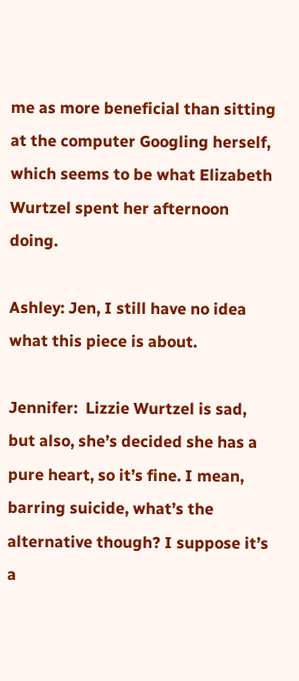me as more beneficial than sitting at the computer Googling herself, which seems to be what Elizabeth Wurtzel spent her afternoon doing.

Ashley: Jen, I still have no idea what this piece is about.

Jennifer:  Lizzie Wurtzel is sad, but also, she’s decided she has a pure heart, so it’s fine. I mean, barring suicide, what’s the alternative though? I suppose it’s a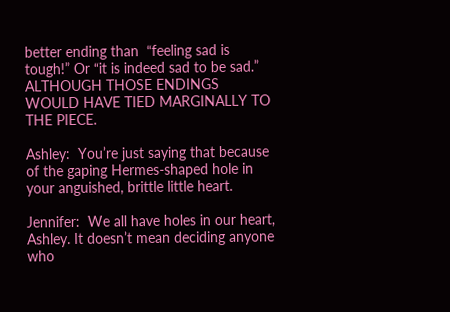better ending than  “feeling sad is tough!” Or “it is indeed sad to be sad.” ALTHOUGH THOSE ENDINGS WOULD HAVE TIED MARGINALLY TO THE PIECE.

Ashley:  You’re just saying that because of the gaping Hermes-shaped hole in your anguished, brittle little heart.

Jennifer:  We all have holes in our heart, Ashley. It doesn’t mean deciding anyone who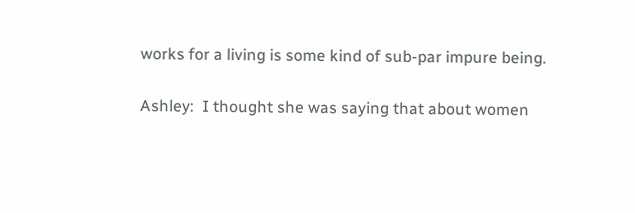works for a living is some kind of sub-par impure being.

Ashley:  I thought she was saying that about women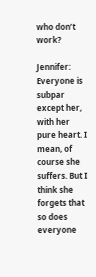who don’t work?

Jennifer:  Everyone is subpar except her, with her pure heart. I mean, of course she suffers. But I think she forgets that so does everyone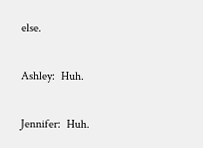else.

Ashley:  Huh.

Jennifer:  Huh.